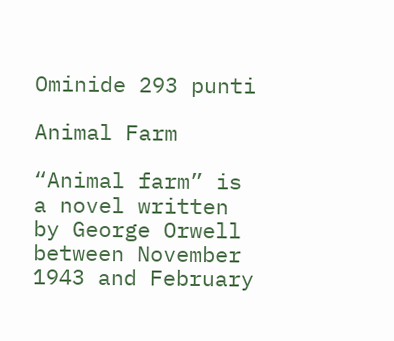Ominide 293 punti

Animal Farm

“Animal farm” is a novel written by George Orwell between November 1943 and February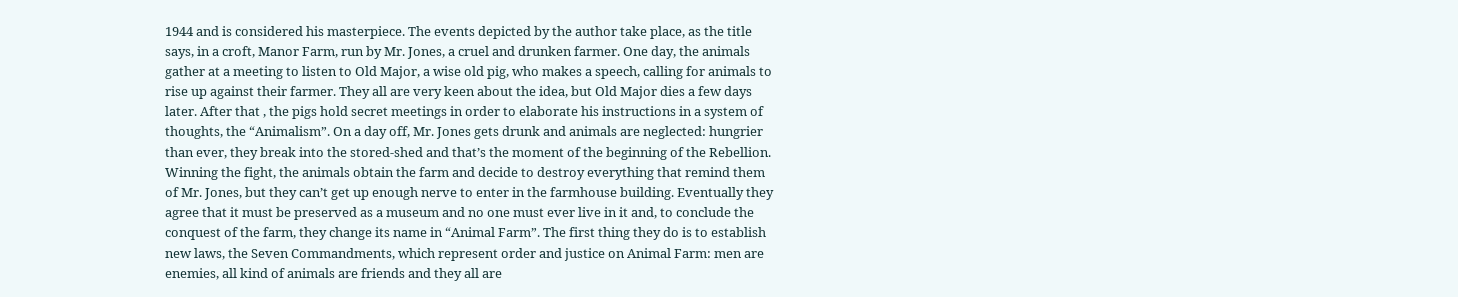1944 and is considered his masterpiece. The events depicted by the author take place, as the title says, in a croft, Manor Farm, run by Mr. Jones, a cruel and drunken farmer. One day, the animals gather at a meeting to listen to Old Major, a wise old pig, who makes a speech, calling for animals to rise up against their farmer. They all are very keen about the idea, but Old Major dies a few days later. After that , the pigs hold secret meetings in order to elaborate his instructions in a system of thoughts, the “Animalism”. On a day off, Mr. Jones gets drunk and animals are neglected: hungrier than ever, they break into the stored-shed and that’s the moment of the beginning of the Rebellion. Winning the fight, the animals obtain the farm and decide to destroy everything that remind them of Mr. Jones, but they can’t get up enough nerve to enter in the farmhouse building. Eventually they agree that it must be preserved as a museum and no one must ever live in it and, to conclude the conquest of the farm, they change its name in “Animal Farm”. The first thing they do is to establish new laws, the Seven Commandments, which represent order and justice on Animal Farm: men are enemies, all kind of animals are friends and they all are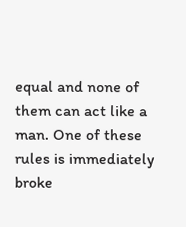equal and none of them can act like a man. One of these rules is immediately broke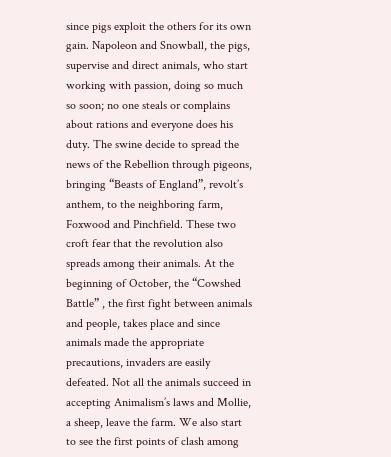since pigs exploit the others for its own gain. Napoleon and Snowball, the pigs, supervise and direct animals, who start working with passion, doing so much so soon; no one steals or complains about rations and everyone does his duty. The swine decide to spread the news of the Rebellion through pigeons, bringing “Beasts of England”, revolt’s anthem, to the neighboring farm, Foxwood and Pinchfield. These two croft fear that the revolution also spreads among their animals. At the beginning of October, the “Cowshed Battle” , the first fight between animals and people, takes place and since animals made the appropriate precautions, invaders are easily defeated. Not all the animals succeed in accepting Animalism’s laws and Mollie, a sheep, leave the farm. We also start to see the first points of clash among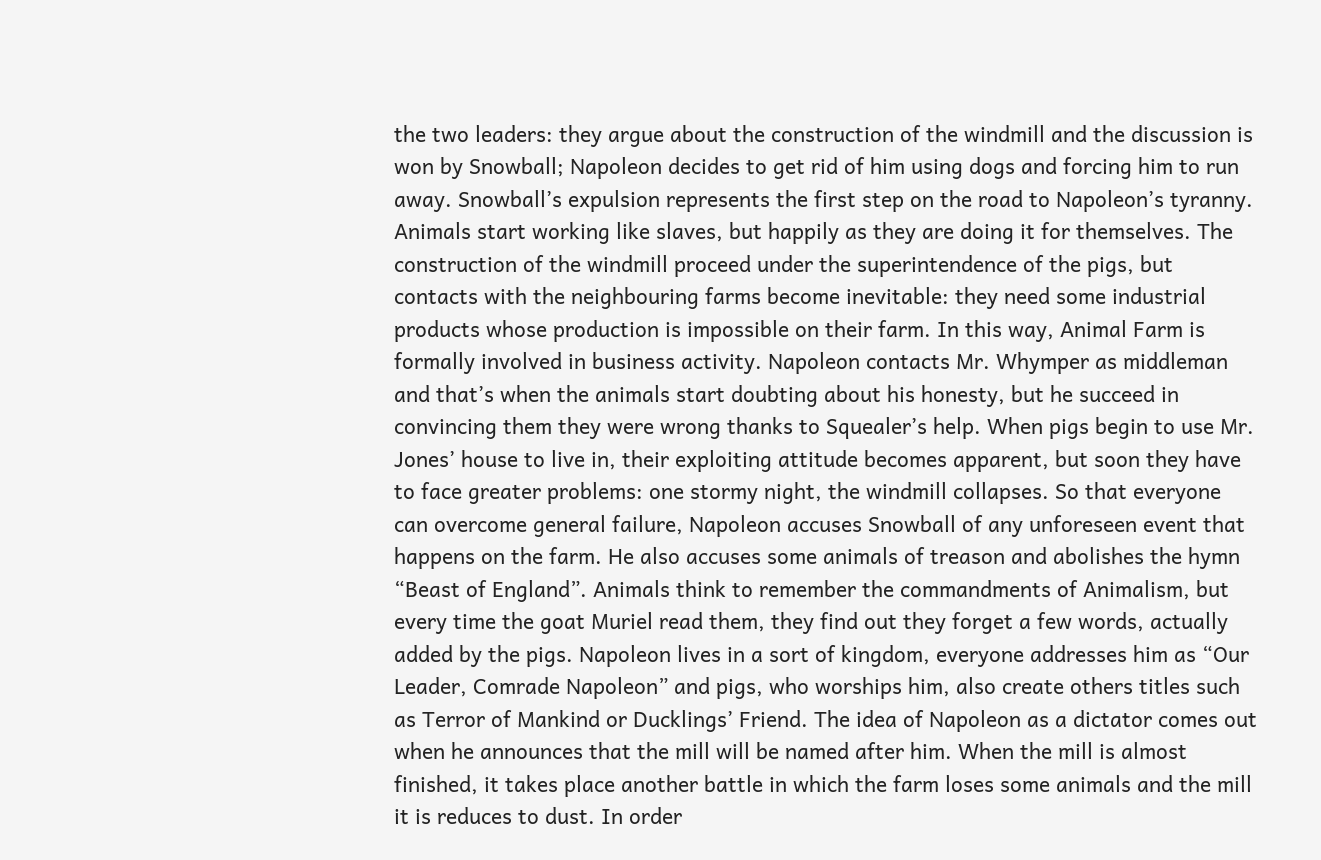the two leaders: they argue about the construction of the windmill and the discussion is won by Snowball; Napoleon decides to get rid of him using dogs and forcing him to run away. Snowball’s expulsion represents the first step on the road to Napoleon’s tyranny. Animals start working like slaves, but happily as they are doing it for themselves. The construction of the windmill proceed under the superintendence of the pigs, but contacts with the neighbouring farms become inevitable: they need some industrial products whose production is impossible on their farm. In this way, Animal Farm is formally involved in business activity. Napoleon contacts Mr. Whymper as middleman and that’s when the animals start doubting about his honesty, but he succeed in convincing them they were wrong thanks to Squealer’s help. When pigs begin to use Mr. Jones’ house to live in, their exploiting attitude becomes apparent, but soon they have to face greater problems: one stormy night, the windmill collapses. So that everyone can overcome general failure, Napoleon accuses Snowball of any unforeseen event that happens on the farm. He also accuses some animals of treason and abolishes the hymn “Beast of England”. Animals think to remember the commandments of Animalism, but every time the goat Muriel read them, they find out they forget a few words, actually added by the pigs. Napoleon lives in a sort of kingdom, everyone addresses him as “Our Leader, Comrade Napoleon” and pigs, who worships him, also create others titles such as Terror of Mankind or Ducklings’ Friend. The idea of Napoleon as a dictator comes out when he announces that the mill will be named after him. When the mill is almost finished, it takes place another battle in which the farm loses some animals and the mill it is reduces to dust. In order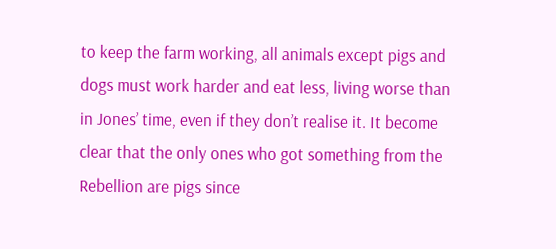to keep the farm working, all animals except pigs and dogs must work harder and eat less, living worse than in Jones’ time, even if they don’t realise it. It become clear that the only ones who got something from the Rebellion are pigs since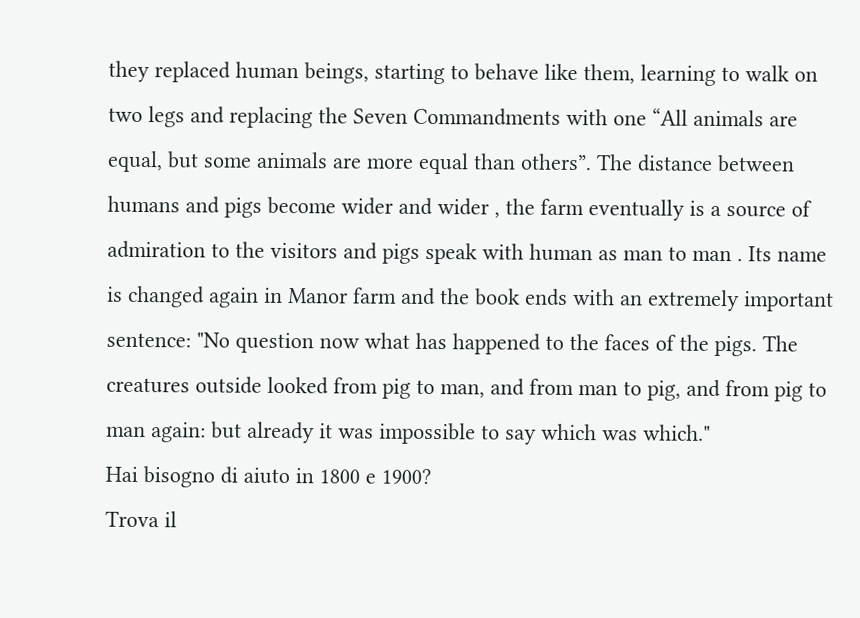they replaced human beings, starting to behave like them, learning to walk on two legs and replacing the Seven Commandments with one “All animals are equal, but some animals are more equal than others”. The distance between humans and pigs become wider and wider , the farm eventually is a source of admiration to the visitors and pigs speak with human as man to man . Its name is changed again in Manor farm and the book ends with an extremely important sentence: "No question now what has happened to the faces of the pigs. The creatures outside looked from pig to man, and from man to pig, and from pig to man again: but already it was impossible to say which was which."
Hai bisogno di aiuto in 1800 e 1900?
Trova il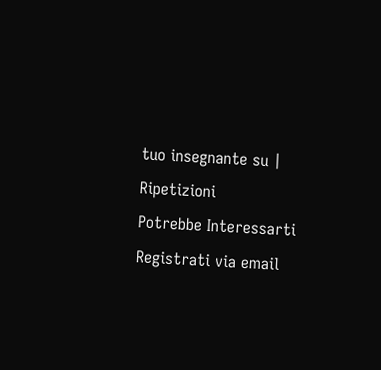tuo insegnante su | Ripetizioni
Potrebbe Interessarti
Registrati via email